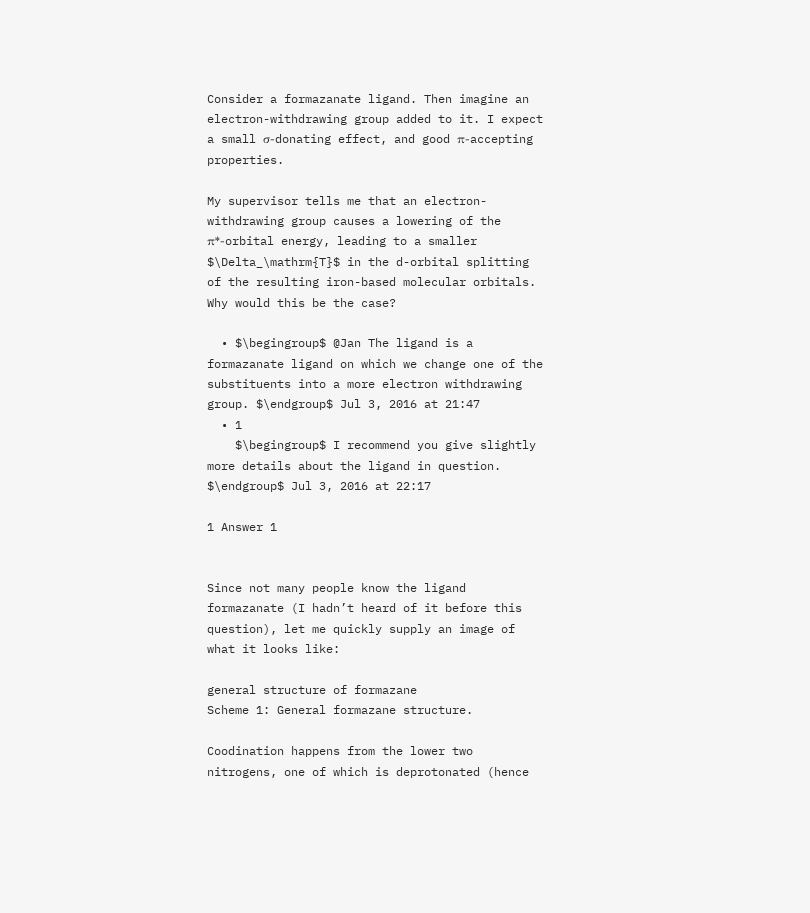Consider a formazanate ligand. Then imagine an electron-withdrawing group added to it. I expect a small σ-donating effect, and good π-accepting properties.

My supervisor tells me that an electron-withdrawing group causes a lowering of the π*-orbital energy, leading to a smaller $\Delta_\mathrm{T}$ in the d-orbital splitting of the resulting iron-based molecular orbitals. Why would this be the case?

  • $\begingroup$ @Jan The ligand is a formazanate ligand on which we change one of the substituents into a more electron withdrawing group. $\endgroup$ Jul 3, 2016 at 21:47
  • 1
    $\begingroup$ I recommend you give slightly more details about the ligand in question. $\endgroup$ Jul 3, 2016 at 22:17

1 Answer 1


Since not many people know the ligand formazanate (I hadn’t heard of it before this question), let me quickly supply an image of what it looks like:

general structure of formazane
Scheme 1: General formazane structure.

Coodination happens from the lower two nitrogens, one of which is deprotonated (hence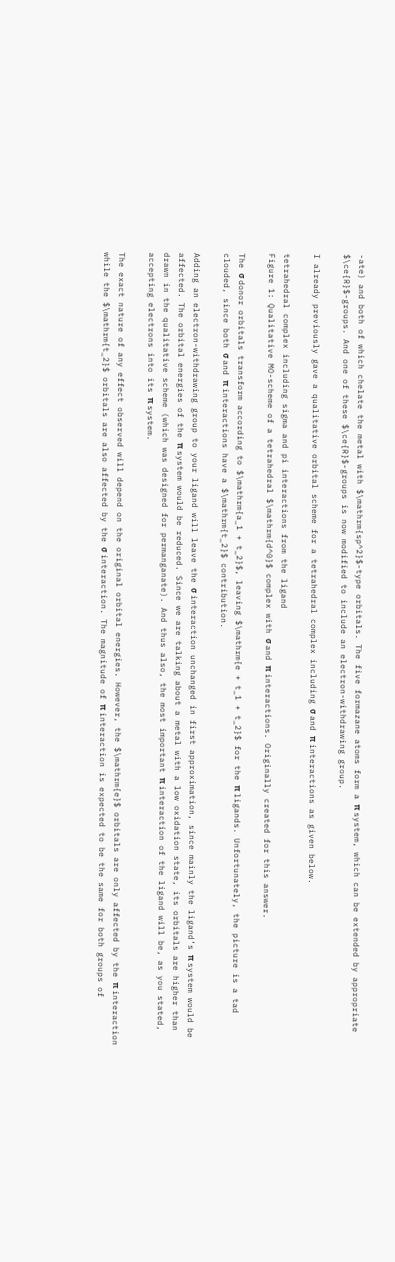-ate) and both of which chelate the metal with $\mathrm{sp^2}$-type orbitals. The five formazane atoms form a π system, which can be extended by appropriate $\ce{R}$-groups. And one of these $\ce{R}$-groups is now modified to include an electron-withdrawing group.

I already previously gave a qualitative orbital scheme for a tetrahedral complex including σ and π interactions as given below.

tetrahedral complex including sigma and pi interactions from the ligand
Figure 1: Qualitative MO-scheme of a tetrahedral $\mathrm{d^0}$ complex with σ and π interactions. Originally created for this answer.

The σ donor orbitals transform according to $\mathrm{a_1 + t_2}$, leaving $\mathrm{e + t_1 + t_2}$ for the π ligands. Unfortunately, the picture is a tad clouded, since both σ and π interactions have a $\mathrm{t_2}$ contribution.

Adding an electron-withdrawing group to your ligand will leave the σ interaction unchanged in first approximation, since mainly the ligand’s π system would be affected. The orbital energies of the π system would be reduced. Since we are talking about a metal with a low oxidation state, its orbitals are higher than drawn in the qualitative scheme (which was designed for permanganate). And thus also, the most important π interaction of the ligand will be, as you stated, accepting electrons into its π system.

The exact nature of any effect observed will depend on the original orbital energies. However, the $\mathrm{e}$ orbitals are only affected by the π interaction while the $\mathrm{t_2}$ orbitals are also affected by the σ interaction. The magnitude of π interaction is expected to be the same for both groups of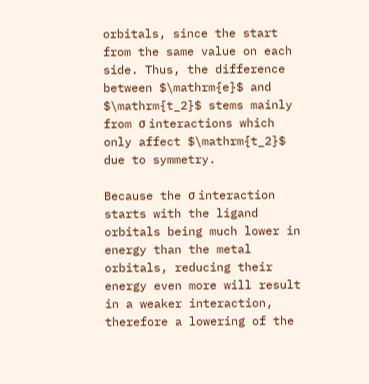orbitals, since the start from the same value on each side. Thus, the difference between $\mathrm{e}$ and $\mathrm{t_2}$ stems mainly from σ interactions which only affect $\mathrm{t_2}$ due to symmetry.

Because the σ interaction starts with the ligand orbitals being much lower in energy than the metal orbitals, reducing their energy even more will result in a weaker interaction, therefore a lowering of the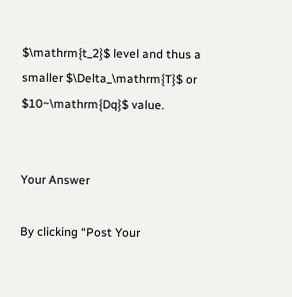$\mathrm{t_2}$ level and thus a smaller $\Delta_\mathrm{T}$ or $10~\mathrm{Dq}$ value.


Your Answer

By clicking “Post Your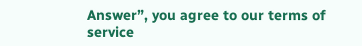Answer”, you agree to our terms of service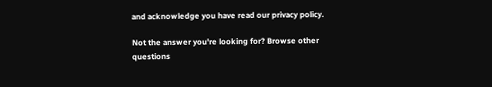and acknowledge you have read our privacy policy.

Not the answer you're looking for? Browse other questions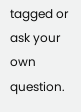tagged or ask your own question.